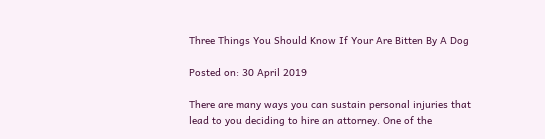Three Things You Should Know If Your Are Bitten By A Dog

Posted on: 30 April 2019

There are many ways you can sustain personal injuries that lead to you deciding to hire an attorney. One of the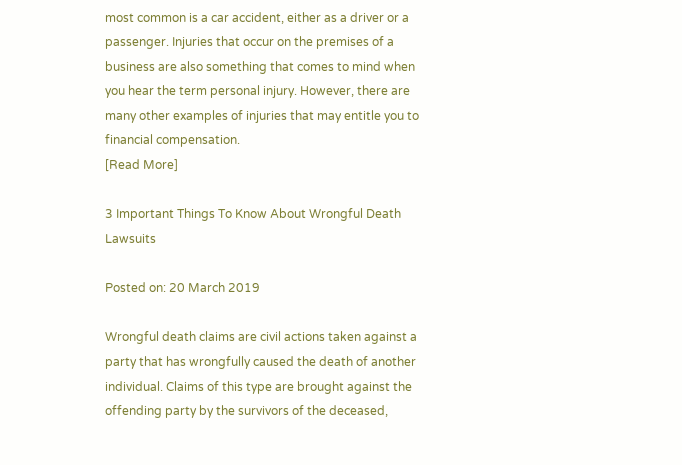most common is a car accident, either as a driver or a passenger. Injuries that occur on the premises of a business are also something that comes to mind when you hear the term personal injury. However, there are many other examples of injuries that may entitle you to financial compensation.
[Read More]

3 Important Things To Know About Wrongful Death Lawsuits

Posted on: 20 March 2019

Wrongful death claims are civil actions taken against a party that has wrongfully caused the death of another individual. Claims of this type are brought against the offending party by the survivors of the deceased,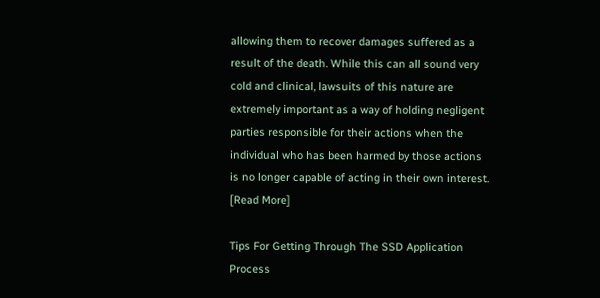allowing them to recover damages suffered as a result of the death. While this can all sound very cold and clinical, lawsuits of this nature are extremely important as a way of holding negligent parties responsible for their actions when the individual who has been harmed by those actions is no longer capable of acting in their own interest.
[Read More]

Tips For Getting Through The SSD Application Process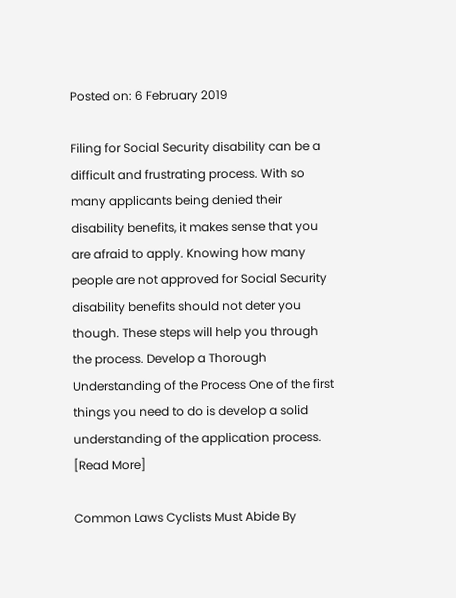Posted on: 6 February 2019

Filing for Social Security disability can be a difficult and frustrating process. With so many applicants being denied their disability benefits, it makes sense that you are afraid to apply. Knowing how many people are not approved for Social Security disability benefits should not deter you though. These steps will help you through the process. Develop a Thorough Understanding of the Process One of the first things you need to do is develop a solid understanding of the application process.
[Read More]

Common Laws Cyclists Must Abide By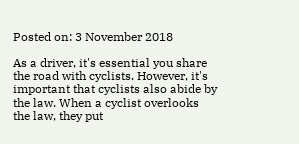Posted on: 3 November 2018

As a driver, it's essential you share the road with cyclists. However, it's important that cyclists also abide by the law. When a cyclist overlooks the law, they put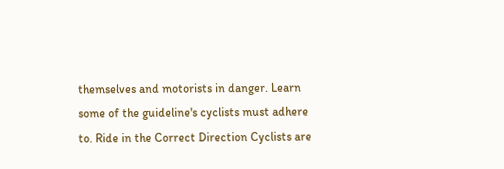themselves and motorists in danger. Learn some of the guideline's cyclists must adhere to. Ride in the Correct Direction Cyclists are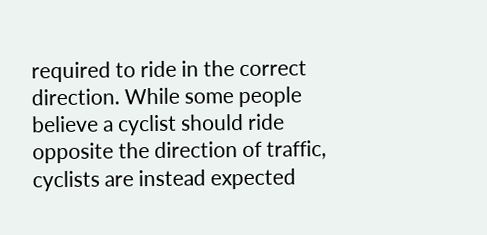required to ride in the correct direction. While some people believe a cyclist should ride opposite the direction of traffic, cyclists are instead expected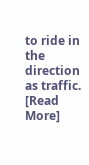to ride in the direction as traffic.
[Read More]